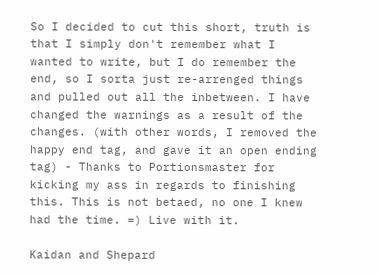So I decided to cut this short, truth is that I simply don't remember what I wanted to write, but I do remember the end, so I sorta just re-arrenged things and pulled out all the inbetween. I have changed the warnings as a result of the changes. (with other words, I removed the happy end tag, and gave it an open ending tag) - Thanks to Portionsmaster for kicking my ass in regards to finishing this. This is not betaed, no one I knew had the time. =) Live with it.

Kaidan and Shepard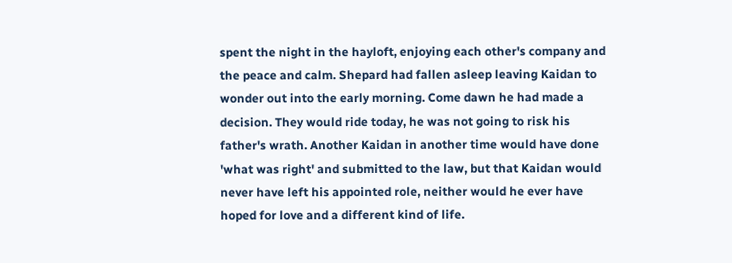spent the night in the hayloft, enjoying each other's company and the peace and calm. Shepard had fallen asleep leaving Kaidan to wonder out into the early morning. Come dawn he had made a decision. They would ride today, he was not going to risk his father's wrath. Another Kaidan in another time would have done 'what was right' and submitted to the law, but that Kaidan would never have left his appointed role, neither would he ever have hoped for love and a different kind of life.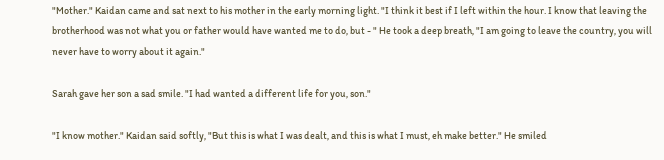"Mother." Kaidan came and sat next to his mother in the early morning light. "I think it best if I left within the hour. I know that leaving the brotherhood was not what you or father would have wanted me to do, but - " He took a deep breath, "I am going to leave the country, you will never have to worry about it again."

Sarah gave her son a sad smile. "I had wanted a different life for you, son."

"I know mother." Kaidan said softly, "But this is what I was dealt, and this is what I must, eh make better." He smiled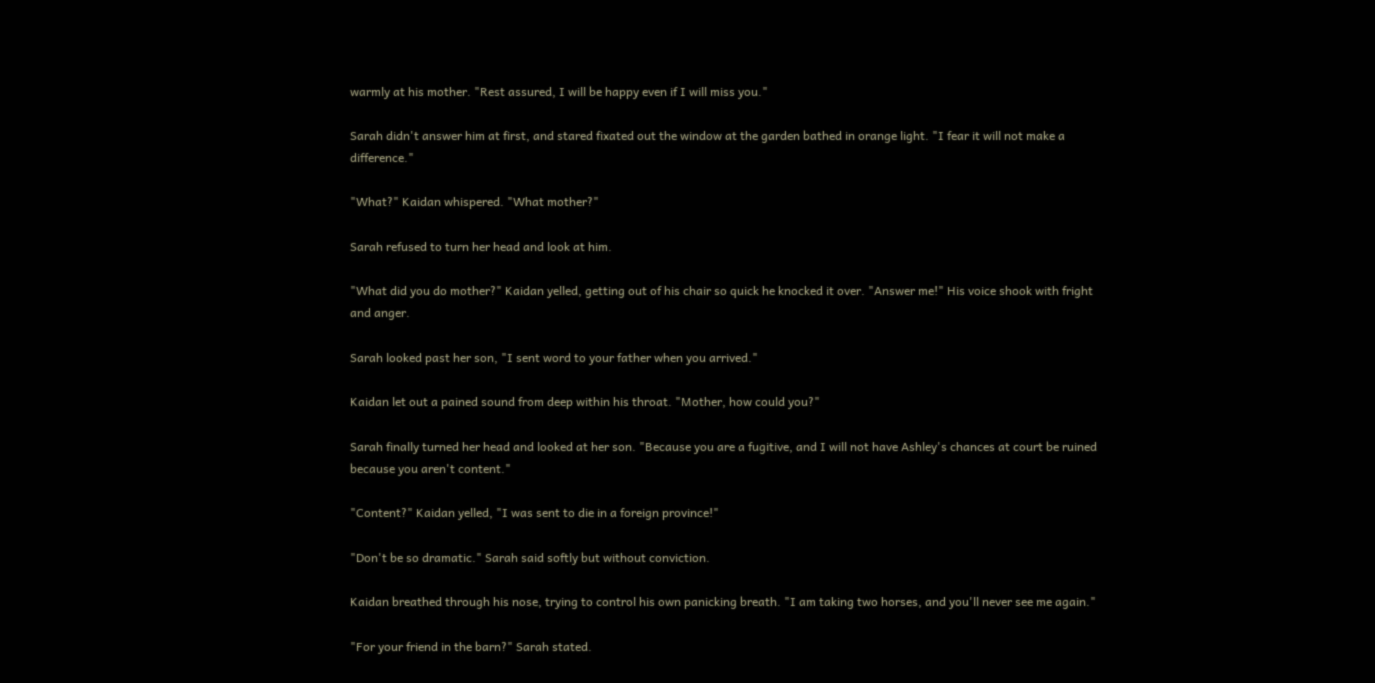warmly at his mother. "Rest assured, I will be happy even if I will miss you."

Sarah didn't answer him at first, and stared fixated out the window at the garden bathed in orange light. "I fear it will not make a difference."

"What?" Kaidan whispered. "What mother?"

Sarah refused to turn her head and look at him.

"What did you do mother?" Kaidan yelled, getting out of his chair so quick he knocked it over. "Answer me!" His voice shook with fright and anger.

Sarah looked past her son, "I sent word to your father when you arrived."

Kaidan let out a pained sound from deep within his throat. "Mother, how could you?"

Sarah finally turned her head and looked at her son. "Because you are a fugitive, and I will not have Ashley's chances at court be ruined because you aren't content."

"Content?" Kaidan yelled, "I was sent to die in a foreign province!"

"Don't be so dramatic." Sarah said softly but without conviction.

Kaidan breathed through his nose, trying to control his own panicking breath. "I am taking two horses, and you'll never see me again."

"For your friend in the barn?" Sarah stated.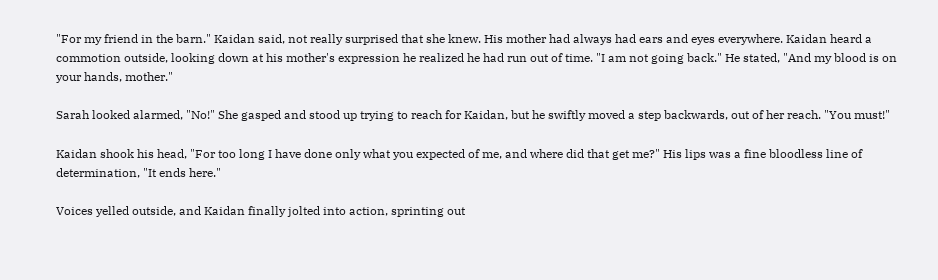"For my friend in the barn." Kaidan said, not really surprised that she knew. His mother had always had ears and eyes everywhere. Kaidan heard a commotion outside, looking down at his mother's expression he realized he had run out of time. "I am not going back." He stated, "And my blood is on your hands, mother."

Sarah looked alarmed, "No!" She gasped and stood up trying to reach for Kaidan, but he swiftly moved a step backwards, out of her reach. "You must!"

Kaidan shook his head, "For too long I have done only what you expected of me, and where did that get me?" His lips was a fine bloodless line of determination, "It ends here."

Voices yelled outside, and Kaidan finally jolted into action, sprinting out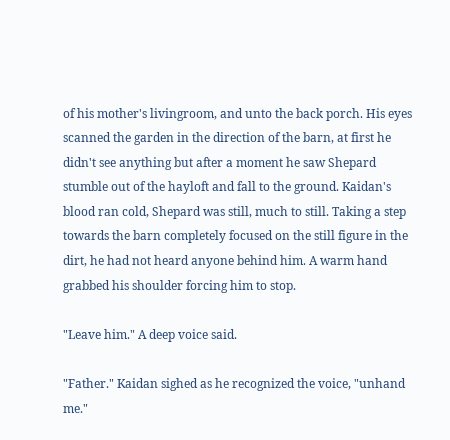of his mother's livingroom, and unto the back porch. His eyes scanned the garden in the direction of the barn, at first he didn't see anything but after a moment he saw Shepard stumble out of the hayloft and fall to the ground. Kaidan's blood ran cold, Shepard was still, much to still. Taking a step towards the barn completely focused on the still figure in the dirt, he had not heard anyone behind him. A warm hand grabbed his shoulder forcing him to stop.

"Leave him." A deep voice said.

"Father." Kaidan sighed as he recognized the voice, "unhand me."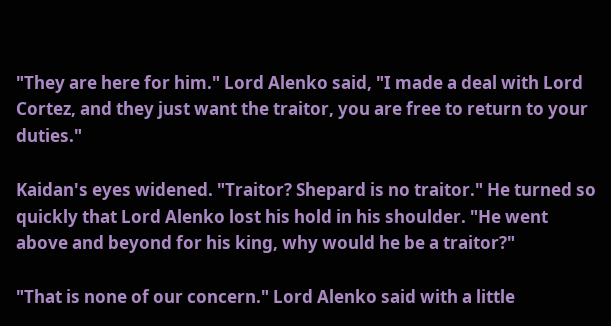"They are here for him." Lord Alenko said, "I made a deal with Lord Cortez, and they just want the traitor, you are free to return to your duties."

Kaidan's eyes widened. "Traitor? Shepard is no traitor." He turned so quickly that Lord Alenko lost his hold in his shoulder. "He went above and beyond for his king, why would he be a traitor?"

"That is none of our concern." Lord Alenko said with a little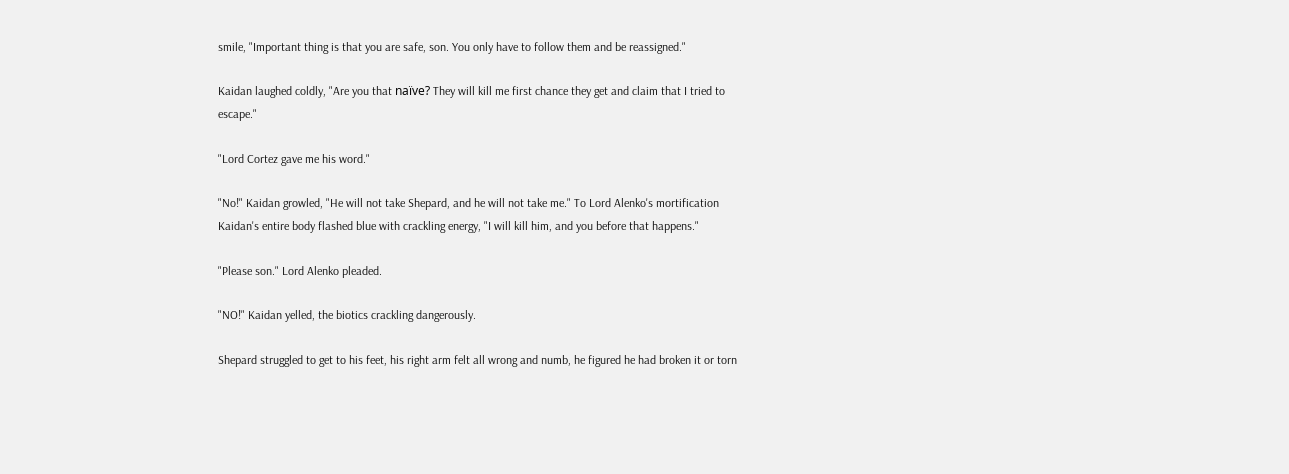smile, "Important thing is that you are safe, son. You only have to follow them and be reassigned."

Kaidan laughed coldly, "Are you that naïve? They will kill me first chance they get and claim that I tried to escape."

"Lord Cortez gave me his word."

"No!" Kaidan growled, "He will not take Shepard, and he will not take me." To Lord Alenko's mortification Kaidan's entire body flashed blue with crackling energy, "I will kill him, and you before that happens."

"Please son." Lord Alenko pleaded.

"NO!" Kaidan yelled, the biotics crackling dangerously.

Shepard struggled to get to his feet, his right arm felt all wrong and numb, he figured he had broken it or torn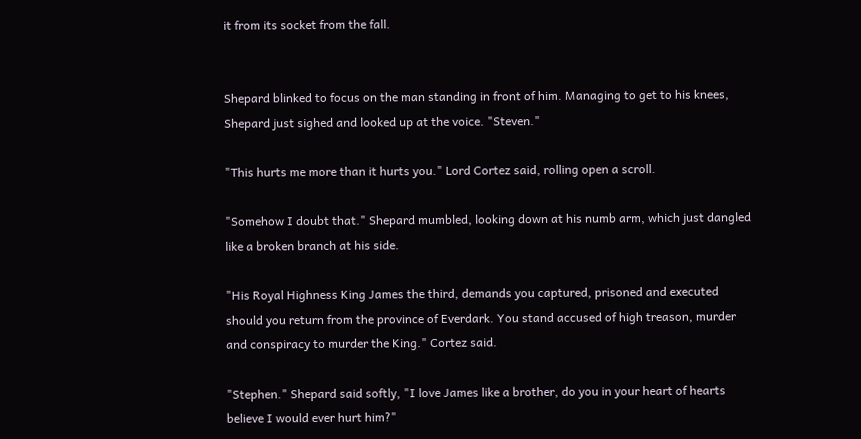it from its socket from the fall.


Shepard blinked to focus on the man standing in front of him. Managing to get to his knees, Shepard just sighed and looked up at the voice. "Steven."

"This hurts me more than it hurts you." Lord Cortez said, rolling open a scroll.

"Somehow I doubt that." Shepard mumbled, looking down at his numb arm, which just dangled like a broken branch at his side.

"His Royal Highness King James the third, demands you captured, prisoned and executed should you return from the province of Everdark. You stand accused of high treason, murder and conspiracy to murder the King." Cortez said.

"Stephen." Shepard said softly, "I love James like a brother, do you in your heart of hearts believe I would ever hurt him?"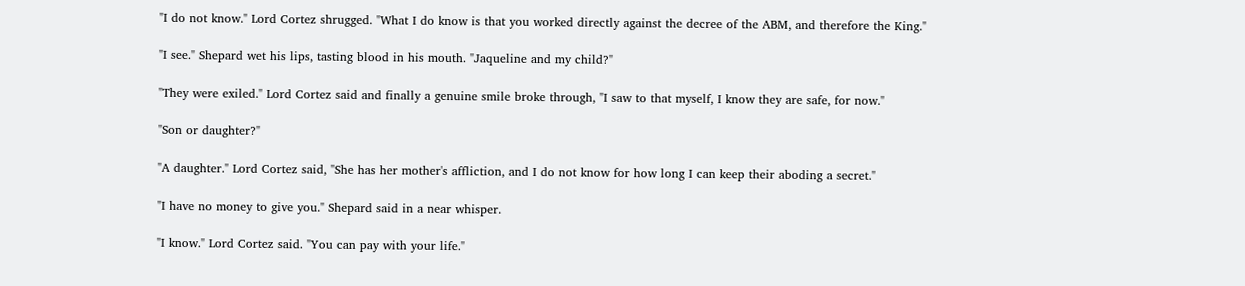"I do not know." Lord Cortez shrugged. "What I do know is that you worked directly against the decree of the ABM, and therefore the King."

"I see." Shepard wet his lips, tasting blood in his mouth. "Jaqueline and my child?"

"They were exiled." Lord Cortez said and finally a genuine smile broke through, "I saw to that myself, I know they are safe, for now."

"Son or daughter?"

"A daughter." Lord Cortez said, "She has her mother's affliction, and I do not know for how long I can keep their aboding a secret."

"I have no money to give you." Shepard said in a near whisper.

"I know." Lord Cortez said. "You can pay with your life."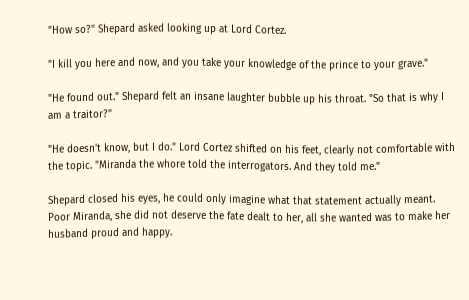"How so?" Shepard asked looking up at Lord Cortez.

"I kill you here and now, and you take your knowledge of the prince to your grave."

"He found out." Shepard felt an insane laughter bubble up his throat. "So that is why I am a traitor?"

"He doesn't know, but I do." Lord Cortez shifted on his feet, clearly not comfortable with the topic. "Miranda the whore told the interrogators. And they told me."

Shepard closed his eyes, he could only imagine what that statement actually meant. Poor Miranda, she did not deserve the fate dealt to her, all she wanted was to make her husband proud and happy.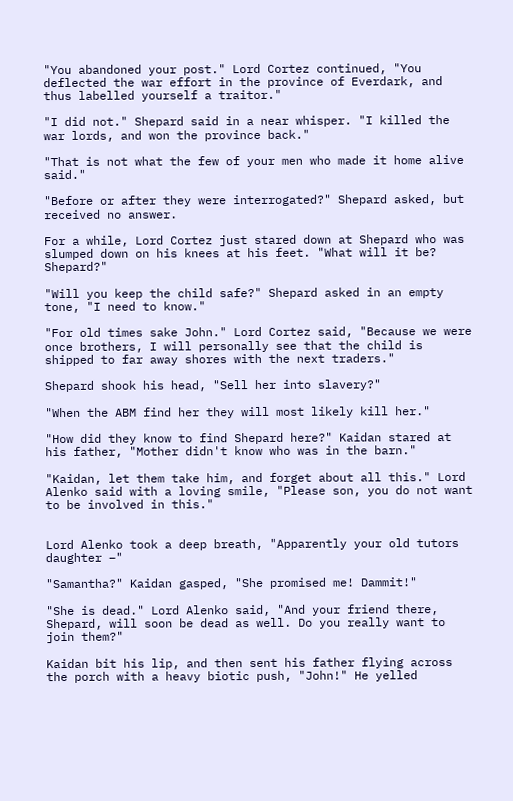"You abandoned your post." Lord Cortez continued, "You deflected the war effort in the province of Everdark, and thus labelled yourself a traitor."

"I did not." Shepard said in a near whisper. "I killed the war lords, and won the province back."

"That is not what the few of your men who made it home alive said."

"Before or after they were interrogated?" Shepard asked, but received no answer.

For a while, Lord Cortez just stared down at Shepard who was slumped down on his knees at his feet. "What will it be? Shepard?"

"Will you keep the child safe?" Shepard asked in an empty tone, "I need to know."

"For old times sake John." Lord Cortez said, "Because we were once brothers, I will personally see that the child is shipped to far away shores with the next traders."

Shepard shook his head, "Sell her into slavery?"

"When the ABM find her they will most likely kill her."

"How did they know to find Shepard here?" Kaidan stared at his father, "Mother didn't know who was in the barn."

"Kaidan, let them take him, and forget about all this." Lord Alenko said with a loving smile, "Please son, you do not want to be involved in this."


Lord Alenko took a deep breath, "Apparently your old tutors daughter –"

"Samantha?" Kaidan gasped, "She promised me! Dammit!"

"She is dead." Lord Alenko said, "And your friend there, Shepard, will soon be dead as well. Do you really want to join them?"

Kaidan bit his lip, and then sent his father flying across the porch with a heavy biotic push, "John!" He yelled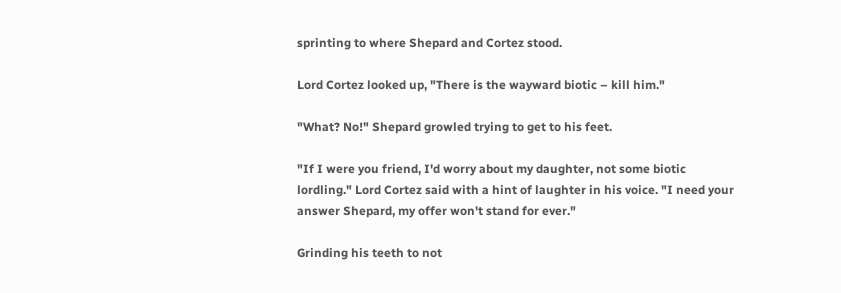sprinting to where Shepard and Cortez stood.

Lord Cortez looked up, "There is the wayward biotic – kill him."

"What? No!" Shepard growled trying to get to his feet.

"If I were you friend, I'd worry about my daughter, not some biotic lordling." Lord Cortez said with a hint of laughter in his voice. "I need your answer Shepard, my offer won't stand for ever."

Grinding his teeth to not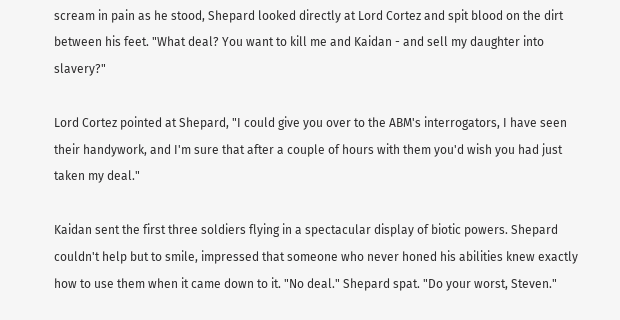scream in pain as he stood, Shepard looked directly at Lord Cortez and spit blood on the dirt between his feet. "What deal? You want to kill me and Kaidan - and sell my daughter into slavery?"

Lord Cortez pointed at Shepard, "I could give you over to the ABM's interrogators, I have seen their handywork, and I'm sure that after a couple of hours with them you'd wish you had just taken my deal."

Kaidan sent the first three soldiers flying in a spectacular display of biotic powers. Shepard couldn't help but to smile, impressed that someone who never honed his abilities knew exactly how to use them when it came down to it. "No deal." Shepard spat. "Do your worst, Steven."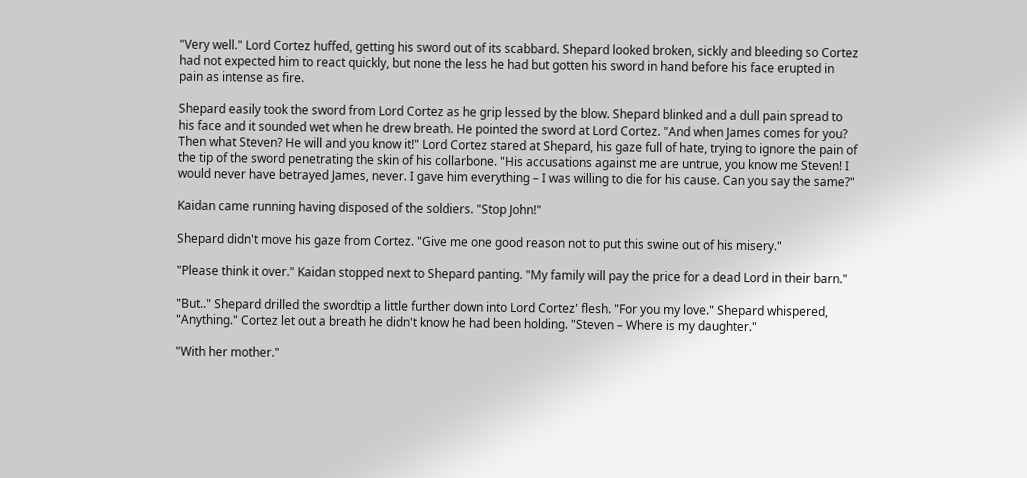"Very well." Lord Cortez huffed, getting his sword out of its scabbard. Shepard looked broken, sickly and bleeding so Cortez had not expected him to react quickly, but none the less he had but gotten his sword in hand before his face erupted in pain as intense as fire.

Shepard easily took the sword from Lord Cortez as he grip lessed by the blow. Shepard blinked and a dull pain spread to his face and it sounded wet when he drew breath. He pointed the sword at Lord Cortez. "And when James comes for you? Then what Steven? He will and you know it!" Lord Cortez stared at Shepard, his gaze full of hate, trying to ignore the pain of the tip of the sword penetrating the skin of his collarbone. "His accusations against me are untrue, you know me Steven! I would never have betrayed James, never. I gave him everything – I was willing to die for his cause. Can you say the same?"

Kaidan came running having disposed of the soldiers. "Stop John!"

Shepard didn't move his gaze from Cortez. "Give me one good reason not to put this swine out of his misery."

"Please think it over." Kaidan stopped next to Shepard panting. "My family will pay the price for a dead Lord in their barn."

"But.." Shepard drilled the swordtip a little further down into Lord Cortez' flesh. "For you my love." Shepard whispered, "Anything." Cortez let out a breath he didn't know he had been holding. "Steven – Where is my daughter."

"With her mother."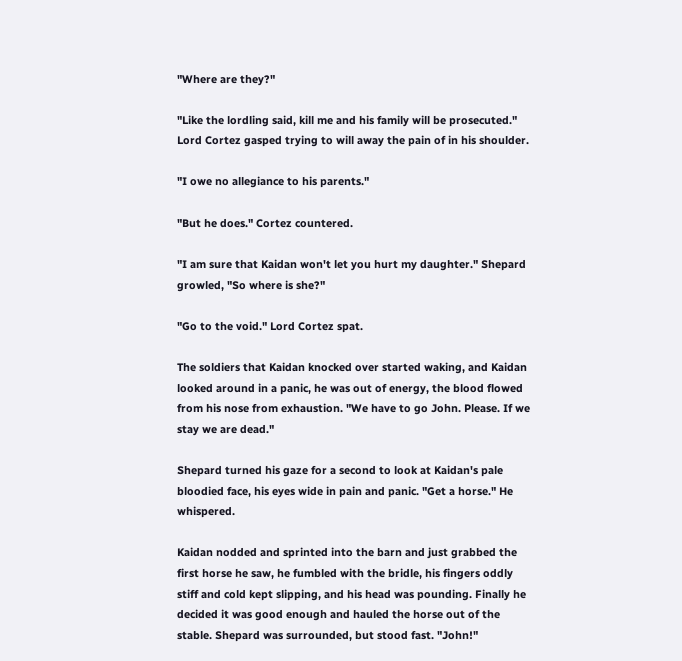"Where are they?"

"Like the lordling said, kill me and his family will be prosecuted." Lord Cortez gasped trying to will away the pain of in his shoulder.

"I owe no allegiance to his parents."

"But he does." Cortez countered.

"I am sure that Kaidan won't let you hurt my daughter." Shepard growled, "So where is she?"

"Go to the void." Lord Cortez spat.

The soldiers that Kaidan knocked over started waking, and Kaidan looked around in a panic, he was out of energy, the blood flowed from his nose from exhaustion. "We have to go John. Please. If we stay we are dead."

Shepard turned his gaze for a second to look at Kaidan's pale bloodied face, his eyes wide in pain and panic. "Get a horse." He whispered.

Kaidan nodded and sprinted into the barn and just grabbed the first horse he saw, he fumbled with the bridle, his fingers oddly stiff and cold kept slipping, and his head was pounding. Finally he decided it was good enough and hauled the horse out of the stable. Shepard was surrounded, but stood fast. "John!"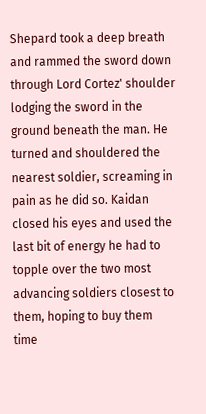Shepard took a deep breath and rammed the sword down through Lord Cortez' shoulder lodging the sword in the ground beneath the man. He turned and shouldered the nearest soldier, screaming in pain as he did so. Kaidan closed his eyes and used the last bit of energy he had to topple over the two most advancing soldiers closest to them, hoping to buy them time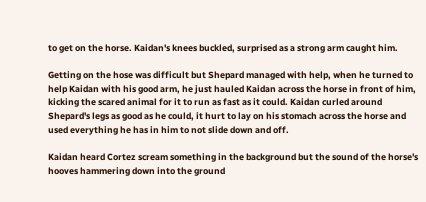to get on the horse. Kaidan's knees buckled, surprised as a strong arm caught him.

Getting on the hose was difficult but Shepard managed with help, when he turned to help Kaidan with his good arm, he just hauled Kaidan across the horse in front of him, kicking the scared animal for it to run as fast as it could. Kaidan curled around Shepard's legs as good as he could, it hurt to lay on his stomach across the horse and used everything he has in him to not slide down and off.

Kaidan heard Cortez scream something in the background but the sound of the horse's hooves hammering down into the ground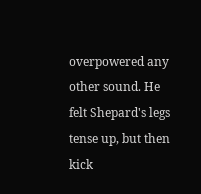overpowered any other sound. He felt Shepard's legs tense up, but then kick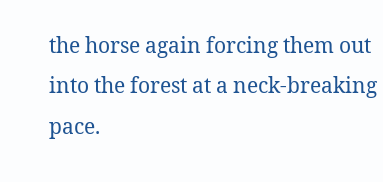the horse again forcing them out into the forest at a neck-breaking pace.